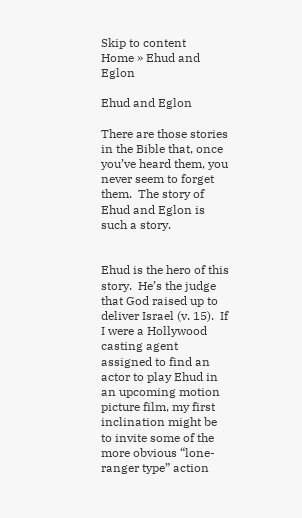Skip to content
Home » Ehud and Eglon

Ehud and Eglon

There are those stories in the Bible that, once you’ve heard them, you never seem to forget them.  The story of Ehud and Eglon is such a story.


Ehud is the hero of this story.  He’s the judge that God raised up to deliver Israel (v. 15).  If I were a Hollywood casting agent assigned to find an actor to play Ehud in an upcoming motion picture film, my first inclination might be to invite some of the more obvious “lone-ranger type” action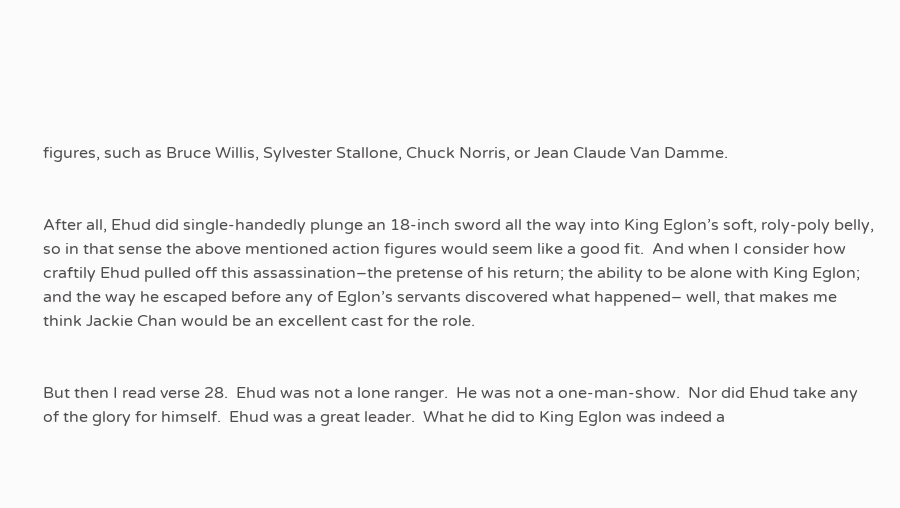figures, such as Bruce Willis, Sylvester Stallone, Chuck Norris, or Jean Claude Van Damme.


After all, Ehud did single-handedly plunge an 18-inch sword all the way into King Eglon’s soft, roly-poly belly, so in that sense the above mentioned action figures would seem like a good fit.  And when I consider how craftily Ehud pulled off this assassination–the pretense of his return; the ability to be alone with King Eglon; and the way he escaped before any of Eglon’s servants discovered what happened– well, that makes me think Jackie Chan would be an excellent cast for the role.


But then I read verse 28.  Ehud was not a lone ranger.  He was not a one-man-show.  Nor did Ehud take any of the glory for himself.  Ehud was a great leader.  What he did to King Eglon was indeed a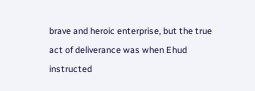brave and heroic enterprise, but the true act of deliverance was when Ehud instructed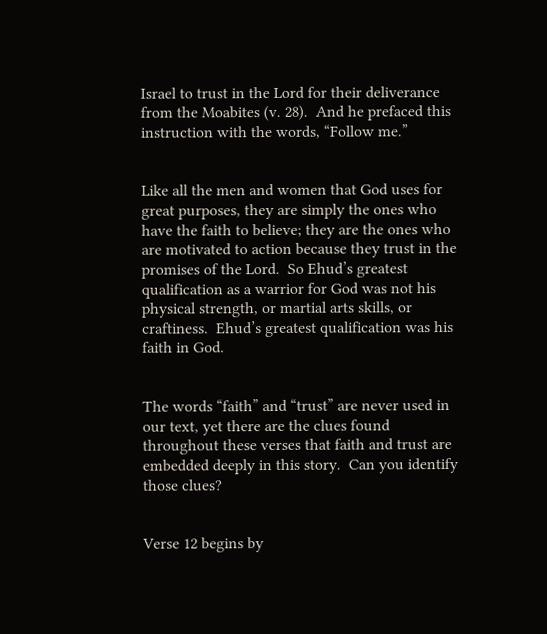Israel to trust in the Lord for their deliverance from the Moabites (v. 28).  And he prefaced this instruction with the words, “Follow me.”


Like all the men and women that God uses for great purposes, they are simply the ones who have the faith to believe; they are the ones who are motivated to action because they trust in the promises of the Lord.  So Ehud’s greatest qualification as a warrior for God was not his physical strength, or martial arts skills, or craftiness.  Ehud’s greatest qualification was his faith in God.


The words “faith” and “trust” are never used in our text, yet there are the clues found throughout these verses that faith and trust are embedded deeply in this story.  Can you identify those clues?


Verse 12 begins by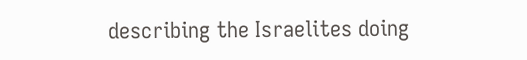describing the Israelites doing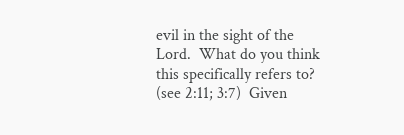evil in the sight of the Lord.  What do you think this specifically refers to? (see 2:11; 3:7)  Given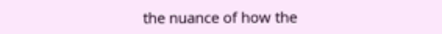the nuance of how the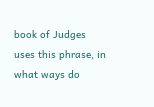book of Judges uses this phrase, in what ways do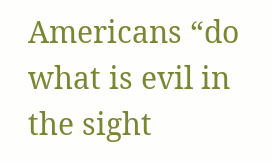Americans “do what is evil in the sight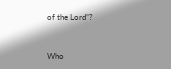of the Lord”?


Who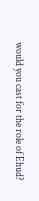would you cast for the role of Ehud?